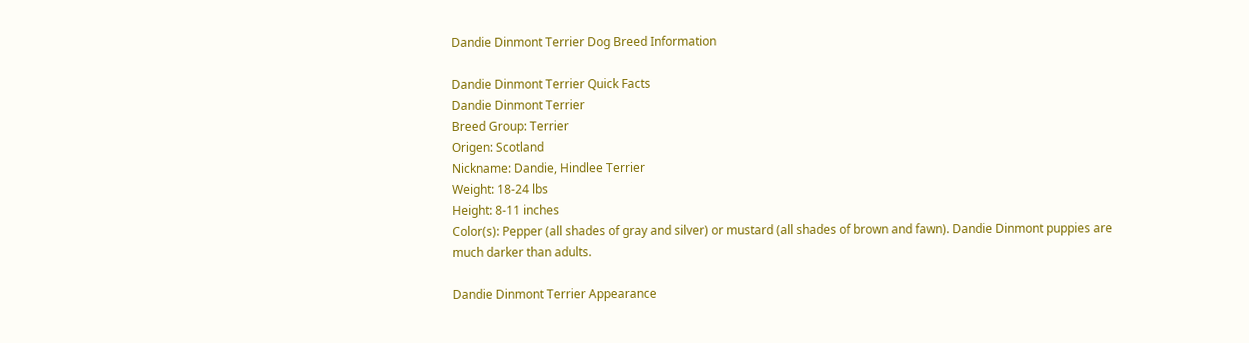Dandie Dinmont Terrier Dog Breed Information

Dandie Dinmont Terrier Quick Facts
Dandie Dinmont Terrier
Breed Group: Terrier
Origen: Scotland
Nickname: Dandie, Hindlee Terrier
Weight: 18-24 lbs
Height: 8-11 inches
Color(s): Pepper (all shades of gray and silver) or mustard (all shades of brown and fawn). Dandie Dinmont puppies are much darker than adults.

Dandie Dinmont Terrier Appearance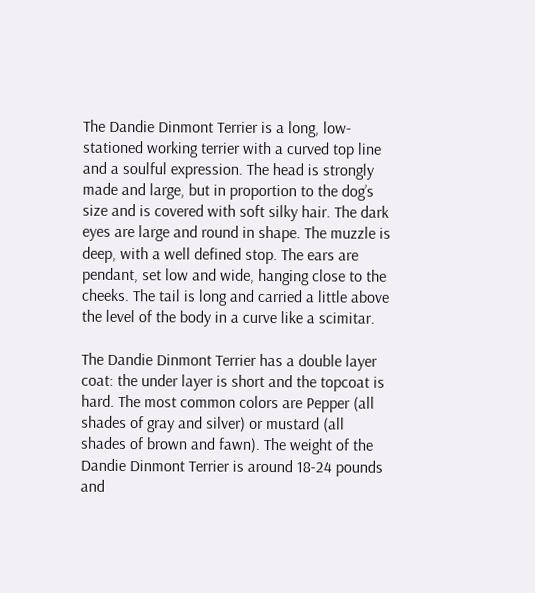The Dandie Dinmont Terrier is a long, low-stationed working terrier with a curved top line and a soulful expression. The head is strongly made and large, but in proportion to the dog’s size and is covered with soft silky hair. The dark eyes are large and round in shape. The muzzle is deep, with a well defined stop. The ears are pendant, set low and wide, hanging close to the cheeks. The tail is long and carried a little above the level of the body in a curve like a scimitar.

The Dandie Dinmont Terrier has a double layer coat: the under layer is short and the topcoat is hard. The most common colors are Pepper (all shades of gray and silver) or mustard (all shades of brown and fawn). The weight of the Dandie Dinmont Terrier is around 18-24 pounds and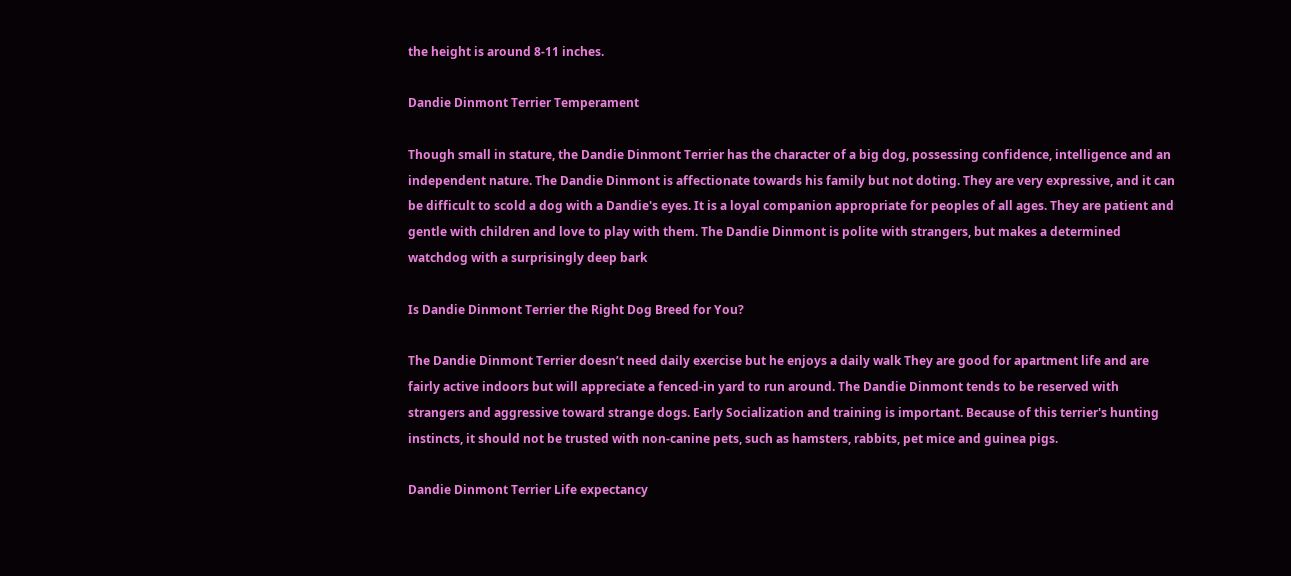the height is around 8-11 inches.

Dandie Dinmont Terrier Temperament

Though small in stature, the Dandie Dinmont Terrier has the character of a big dog, possessing confidence, intelligence and an independent nature. The Dandie Dinmont is affectionate towards his family but not doting. They are very expressive, and it can be difficult to scold a dog with a Dandie's eyes. It is a loyal companion appropriate for peoples of all ages. They are patient and gentle with children and love to play with them. The Dandie Dinmont is polite with strangers, but makes a determined watchdog with a surprisingly deep bark

Is Dandie Dinmont Terrier the Right Dog Breed for You?

The Dandie Dinmont Terrier doesn’t need daily exercise but he enjoys a daily walk They are good for apartment life and are fairly active indoors but will appreciate a fenced-in yard to run around. The Dandie Dinmont tends to be reserved with strangers and aggressive toward strange dogs. Early Socialization and training is important. Because of this terrier's hunting instincts, it should not be trusted with non-canine pets, such as hamsters, rabbits, pet mice and guinea pigs.

Dandie Dinmont Terrier Life expectancy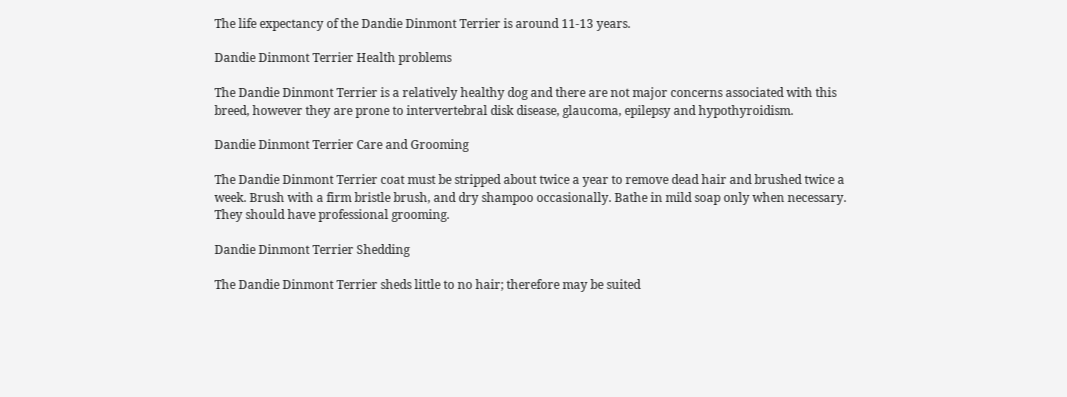The life expectancy of the Dandie Dinmont Terrier is around 11-13 years.

Dandie Dinmont Terrier Health problems

The Dandie Dinmont Terrier is a relatively healthy dog and there are not major concerns associated with this breed, however they are prone to intervertebral disk disease, glaucoma, epilepsy and hypothyroidism.

Dandie Dinmont Terrier Care and Grooming

The Dandie Dinmont Terrier coat must be stripped about twice a year to remove dead hair and brushed twice a week. Brush with a firm bristle brush, and dry shampoo occasionally. Bathe in mild soap only when necessary. They should have professional grooming.

Dandie Dinmont Terrier Shedding

The Dandie Dinmont Terrier sheds little to no hair; therefore may be suited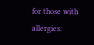for those with allergies.